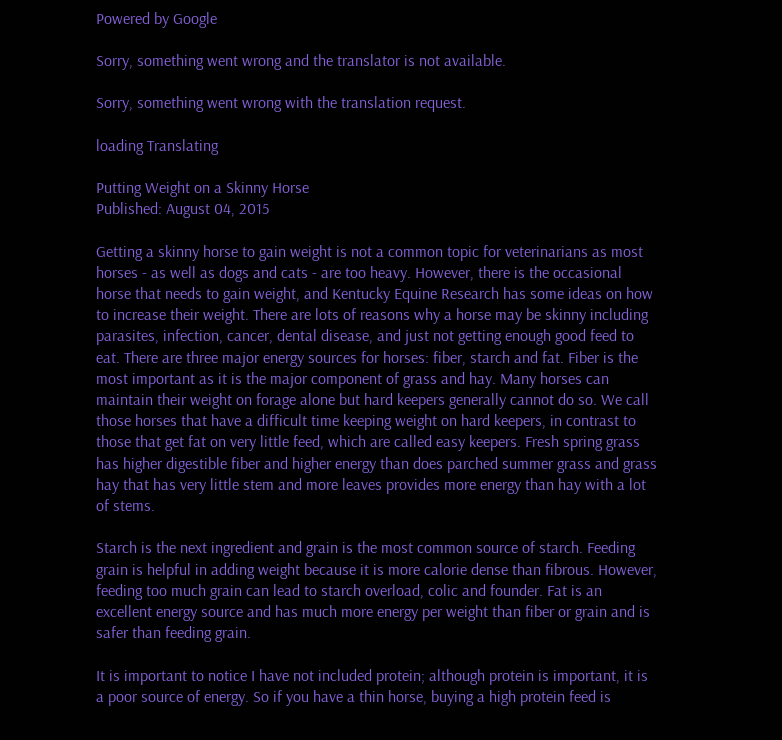Powered by Google

Sorry, something went wrong and the translator is not available.

Sorry, something went wrong with the translation request.

loading Translating

Putting Weight on a Skinny Horse
Published: August 04, 2015

Getting a skinny horse to gain weight is not a common topic for veterinarians as most horses - as well as dogs and cats - are too heavy. However, there is the occasional horse that needs to gain weight, and Kentucky Equine Research has some ideas on how to increase their weight. There are lots of reasons why a horse may be skinny including parasites, infection, cancer, dental disease, and just not getting enough good feed to eat. There are three major energy sources for horses: fiber, starch and fat. Fiber is the most important as it is the major component of grass and hay. Many horses can maintain their weight on forage alone but hard keepers generally cannot do so. We call those horses that have a difficult time keeping weight on hard keepers, in contrast to those that get fat on very little feed, which are called easy keepers. Fresh spring grass has higher digestible fiber and higher energy than does parched summer grass and grass hay that has very little stem and more leaves provides more energy than hay with a lot of stems.

Starch is the next ingredient and grain is the most common source of starch. Feeding grain is helpful in adding weight because it is more calorie dense than fibrous. However, feeding too much grain can lead to starch overload, colic and founder. Fat is an excellent energy source and has much more energy per weight than fiber or grain and is safer than feeding grain.

It is important to notice I have not included protein; although protein is important, it is a poor source of energy. So if you have a thin horse, buying a high protein feed is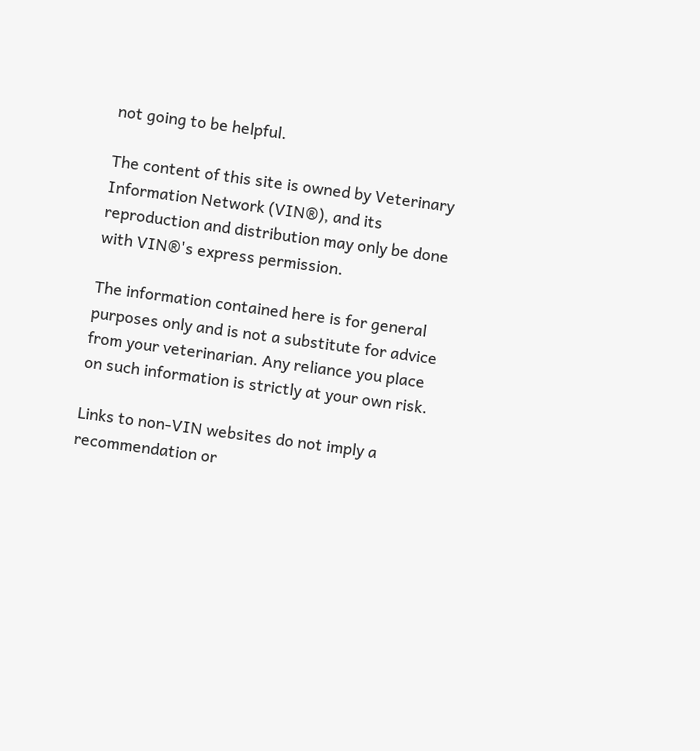not going to be helpful.

The content of this site is owned by Veterinary Information Network (VIN®), and its reproduction and distribution may only be done with VIN®'s express permission.

The information contained here is for general purposes only and is not a substitute for advice from your veterinarian. Any reliance you place on such information is strictly at your own risk.

Links to non-VIN websites do not imply a recommendation or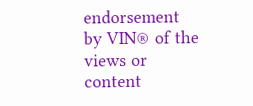endorsement by VIN® of the views or content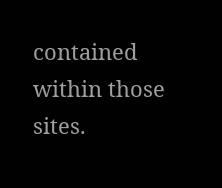contained within those sites.